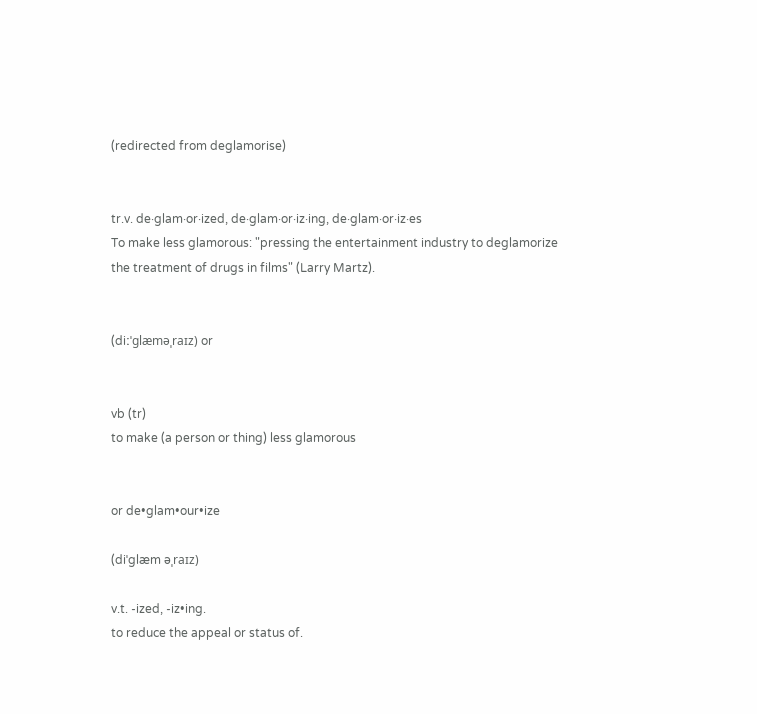(redirected from deglamorise)


tr.v. de·glam·or·ized, de·glam·or·iz·ing, de·glam·or·iz·es
To make less glamorous: "pressing the entertainment industry to deglamorize the treatment of drugs in films" (Larry Martz).


(diːˈɡlæməˌraɪz) or


vb (tr)
to make (a person or thing) less glamorous


or de•glam•our•ize

(diˈglæm əˌraɪz)

v.t. -ized, -iz•ing.
to reduce the appeal or status of.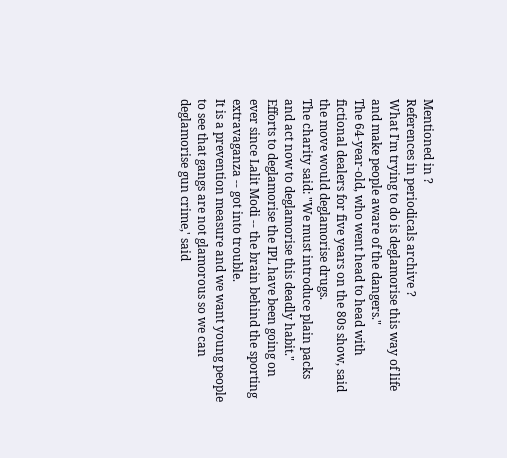Mentioned in ?
References in periodicals archive ?
What I'm trying to do is deglamorise this way of life and make people aware of the dangers."
The 64-year-old, who went head to head with fictional dealers for five years on the 80s show, said the move would deglamorise drugs.
The charity said: "We must introduce plain packs and act now to deglamorise this deadly habit."
Efforts to deglamorise the IPL have been going on ever since Lalit Modi -- the brain behind the sporting extravaganza -- got into trouble.
It is a prevention measure and we want young people to see that gangs are not glamorous so we can deglamorise gun crime,' said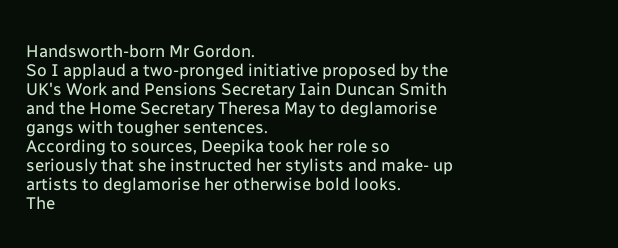Handsworth-born Mr Gordon.
So I applaud a two-pronged initiative proposed by the UK's Work and Pensions Secretary Iain Duncan Smith and the Home Secretary Theresa May to deglamorise gangs with tougher sentences.
According to sources, Deepika took her role so seriously that she instructed her stylists and make- up artists to deglamorise her otherwise bold looks.
The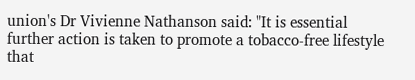union's Dr Vivienne Nathanson said: "It is essential further action is taken to promote a tobacco-free lifestyle that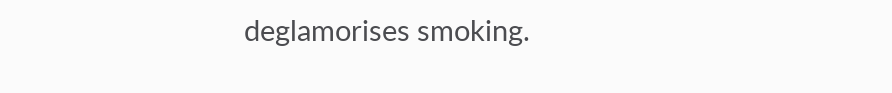deglamorises smoking.